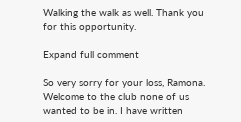Walking the walk as well. Thank you for this opportunity.

Expand full comment

So very sorry for your loss, Ramona. Welcome to the club none of us wanted to be in. I have written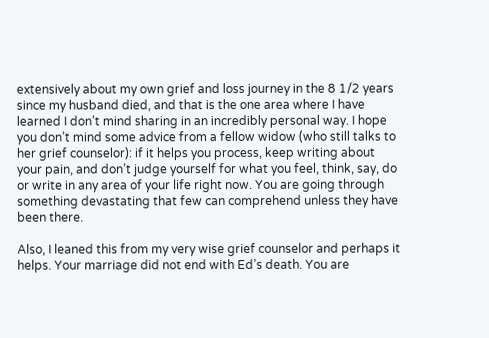extensively about my own grief and loss journey in the 8 1/2 years since my husband died, and that is the one area where I have learned I don’t mind sharing in an incredibly personal way. I hope you don’t mind some advice from a fellow widow (who still talks to her grief counselor): if it helps you process, keep writing about your pain, and don’t judge yourself for what you feel, think, say, do or write in any area of your life right now. You are going through something devastating that few can comprehend unless they have been there.

Also, I leaned this from my very wise grief counselor and perhaps it helps. Your marriage did not end with Ed’s death. You are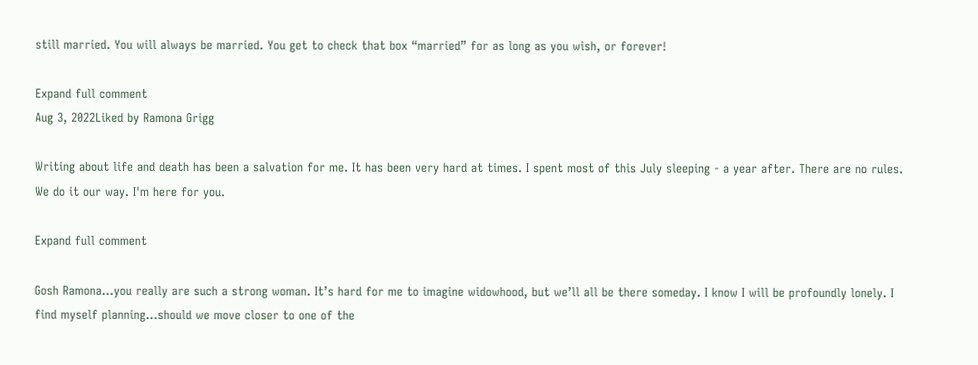still married. You will always be married. You get to check that box “married” for as long as you wish, or forever!

Expand full comment
Aug 3, 2022Liked by Ramona Grigg

Writing about life and death has been a salvation for me. It has been very hard at times. I spent most of this July sleeping - a year after. There are no rules. We do it our way. I'm here for you.

Expand full comment

Gosh Ramona…you really are such a strong woman. It’s hard for me to imagine widowhood, but we’ll all be there someday. I know I will be profoundly lonely. I find myself planning…should we move closer to one of the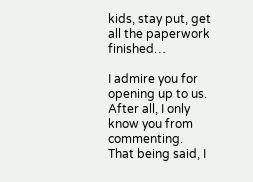kids, stay put, get all the paperwork finished…

I admire you for opening up to us. After all, I only know you from commenting. That being said, I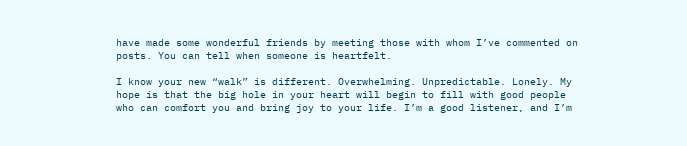have made some wonderful friends by meeting those with whom I’ve commented on posts. You can tell when someone is heartfelt.

I know your new “walk” is different. Overwhelming. Unpredictable. Lonely. My hope is that the big hole in your heart will begin to fill with good people who can comfort you and bring joy to your life. I’m a good listener, and I’m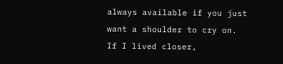always available if you just want a shoulder to cry on. If I lived closer,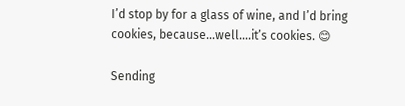I’d stop by for a glass of wine, and I’d bring cookies, because…well….it’s cookies. 😊

Sending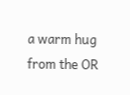a warm hug from the OR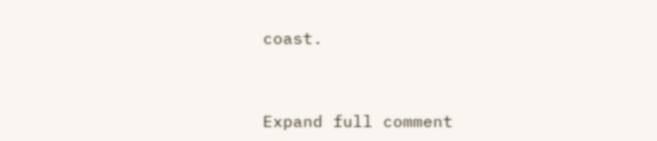coast.



Expand full comment